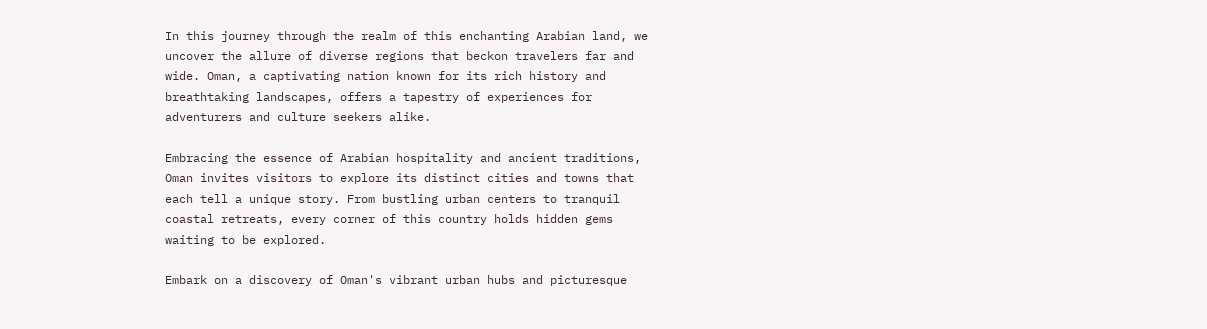In this journey through the realm of this enchanting Arabian land, we uncover the allure of diverse regions that beckon travelers far and wide. Oman, a captivating nation known for its rich history and breathtaking landscapes, offers a tapestry of experiences for adventurers and culture seekers alike.

Embracing the essence of Arabian hospitality and ancient traditions, Oman invites visitors to explore its distinct cities and towns that each tell a unique story. From bustling urban centers to tranquil coastal retreats, every corner of this country holds hidden gems waiting to be explored.

Embark on a discovery of Oman's vibrant urban hubs and picturesque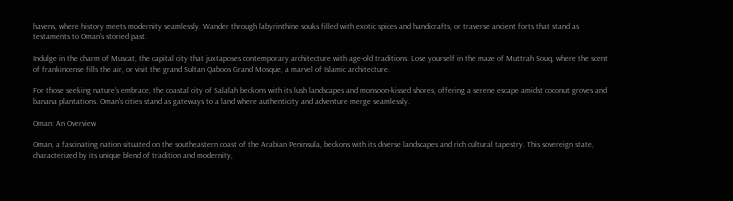havens, where history meets modernity seamlessly. Wander through labyrinthine souks filled with exotic spices and handicrafts, or traverse ancient forts that stand as testaments to Oman's storied past.

Indulge in the charm of Muscat, the capital city that juxtaposes contemporary architecture with age-old traditions. Lose yourself in the maze of Muttrah Souq, where the scent of frankincense fills the air, or visit the grand Sultan Qaboos Grand Mosque, a marvel of Islamic architecture.

For those seeking nature's embrace, the coastal city of Salalah beckons with its lush landscapes and monsoon-kissed shores, offering a serene escape amidst coconut groves and banana plantations. Oman's cities stand as gateways to a land where authenticity and adventure merge seamlessly.

Oman: An Overview

Oman, a fascinating nation situated on the southeastern coast of the Arabian Peninsula, beckons with its diverse landscapes and rich cultural tapestry. This sovereign state, characterized by its unique blend of tradition and modernity,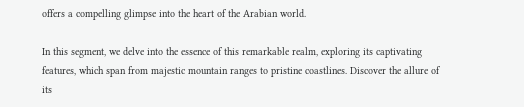offers a compelling glimpse into the heart of the Arabian world.

In this segment, we delve into the essence of this remarkable realm, exploring its captivating features, which span from majestic mountain ranges to pristine coastlines. Discover the allure of its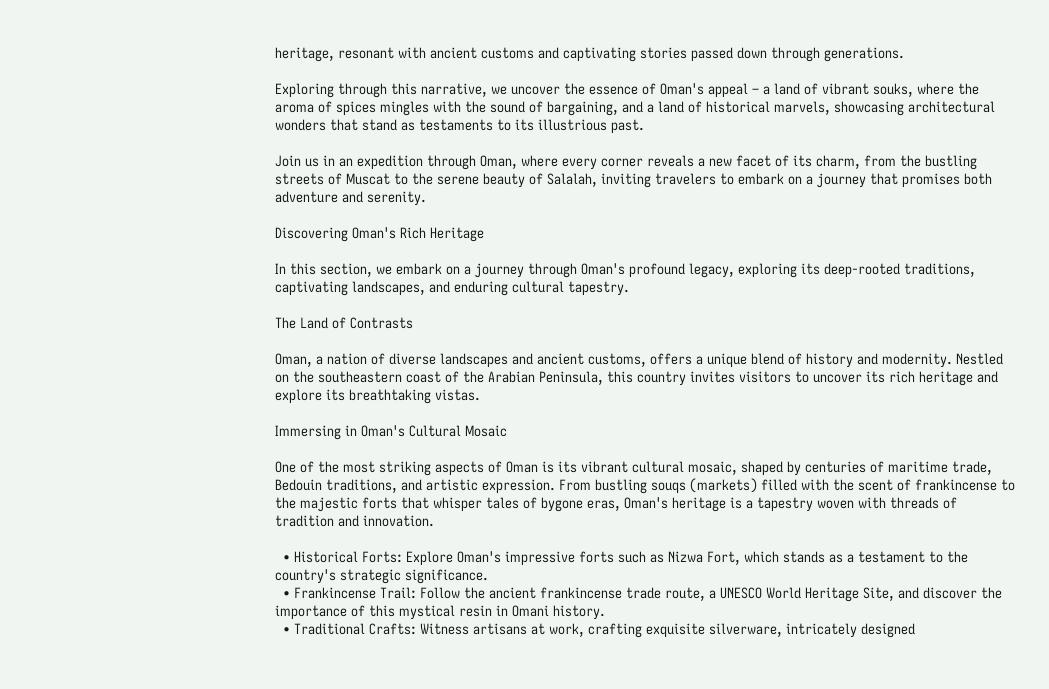heritage, resonant with ancient customs and captivating stories passed down through generations.

Exploring through this narrative, we uncover the essence of Oman's appeal – a land of vibrant souks, where the aroma of spices mingles with the sound of bargaining, and a land of historical marvels, showcasing architectural wonders that stand as testaments to its illustrious past.

Join us in an expedition through Oman, where every corner reveals a new facet of its charm, from the bustling streets of Muscat to the serene beauty of Salalah, inviting travelers to embark on a journey that promises both adventure and serenity.

Discovering Oman's Rich Heritage

In this section, we embark on a journey through Oman's profound legacy, exploring its deep-rooted traditions, captivating landscapes, and enduring cultural tapestry.

The Land of Contrasts

Oman, a nation of diverse landscapes and ancient customs, offers a unique blend of history and modernity. Nestled on the southeastern coast of the Arabian Peninsula, this country invites visitors to uncover its rich heritage and explore its breathtaking vistas.

Immersing in Oman's Cultural Mosaic

One of the most striking aspects of Oman is its vibrant cultural mosaic, shaped by centuries of maritime trade, Bedouin traditions, and artistic expression. From bustling souqs (markets) filled with the scent of frankincense to the majestic forts that whisper tales of bygone eras, Oman's heritage is a tapestry woven with threads of tradition and innovation.

  • Historical Forts: Explore Oman's impressive forts such as Nizwa Fort, which stands as a testament to the country's strategic significance.
  • Frankincense Trail: Follow the ancient frankincense trade route, a UNESCO World Heritage Site, and discover the importance of this mystical resin in Omani history.
  • Traditional Crafts: Witness artisans at work, crafting exquisite silverware, intricately designed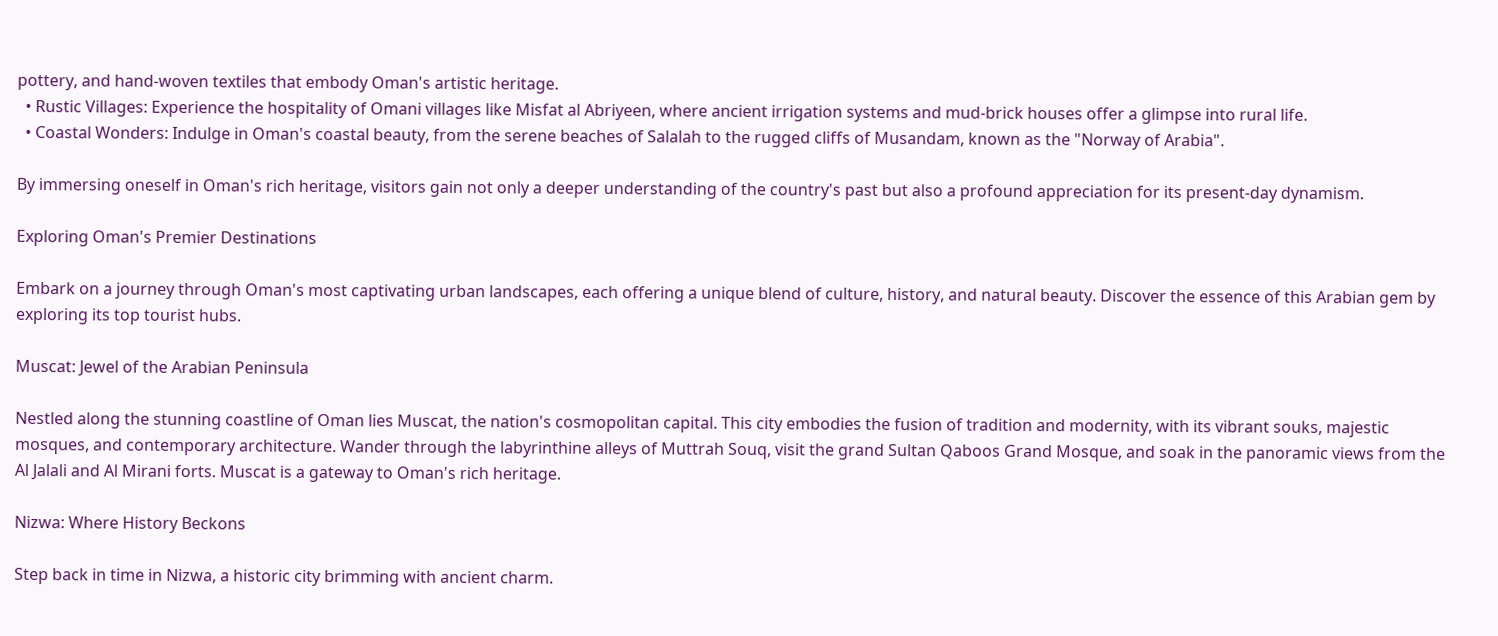pottery, and hand-woven textiles that embody Oman's artistic heritage.
  • Rustic Villages: Experience the hospitality of Omani villages like Misfat al Abriyeen, where ancient irrigation systems and mud-brick houses offer a glimpse into rural life.
  • Coastal Wonders: Indulge in Oman's coastal beauty, from the serene beaches of Salalah to the rugged cliffs of Musandam, known as the "Norway of Arabia".

By immersing oneself in Oman's rich heritage, visitors gain not only a deeper understanding of the country's past but also a profound appreciation for its present-day dynamism.

Exploring Oman's Premier Destinations

Embark on a journey through Oman's most captivating urban landscapes, each offering a unique blend of culture, history, and natural beauty. Discover the essence of this Arabian gem by exploring its top tourist hubs.

Muscat: Jewel of the Arabian Peninsula

Nestled along the stunning coastline of Oman lies Muscat, the nation's cosmopolitan capital. This city embodies the fusion of tradition and modernity, with its vibrant souks, majestic mosques, and contemporary architecture. Wander through the labyrinthine alleys of Muttrah Souq, visit the grand Sultan Qaboos Grand Mosque, and soak in the panoramic views from the Al Jalali and Al Mirani forts. Muscat is a gateway to Oman's rich heritage.

Nizwa: Where History Beckons

Step back in time in Nizwa, a historic city brimming with ancient charm.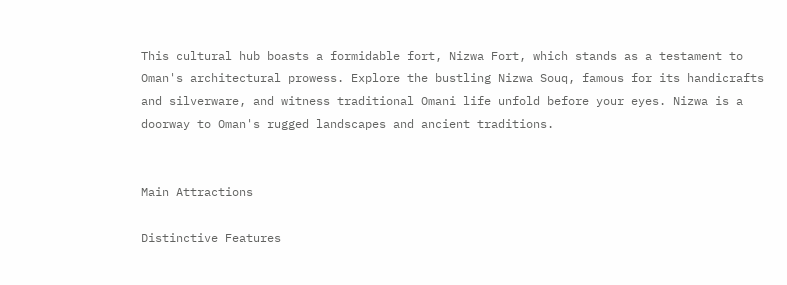This cultural hub boasts a formidable fort, Nizwa Fort, which stands as a testament to Oman's architectural prowess. Explore the bustling Nizwa Souq, famous for its handicrafts and silverware, and witness traditional Omani life unfold before your eyes. Nizwa is a doorway to Oman's rugged landscapes and ancient traditions.


Main Attractions

Distinctive Features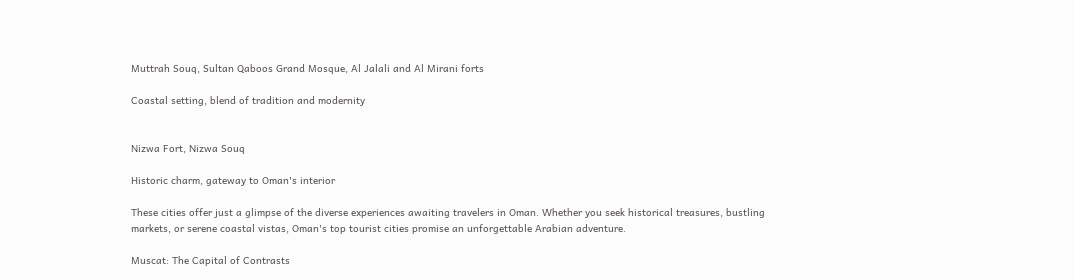Muttrah Souq, Sultan Qaboos Grand Mosque, Al Jalali and Al Mirani forts

Coastal setting, blend of tradition and modernity


Nizwa Fort, Nizwa Souq

Historic charm, gateway to Oman's interior

These cities offer just a glimpse of the diverse experiences awaiting travelers in Oman. Whether you seek historical treasures, bustling markets, or serene coastal vistas, Oman's top tourist cities promise an unforgettable Arabian adventure.

Muscat: The Capital of Contrasts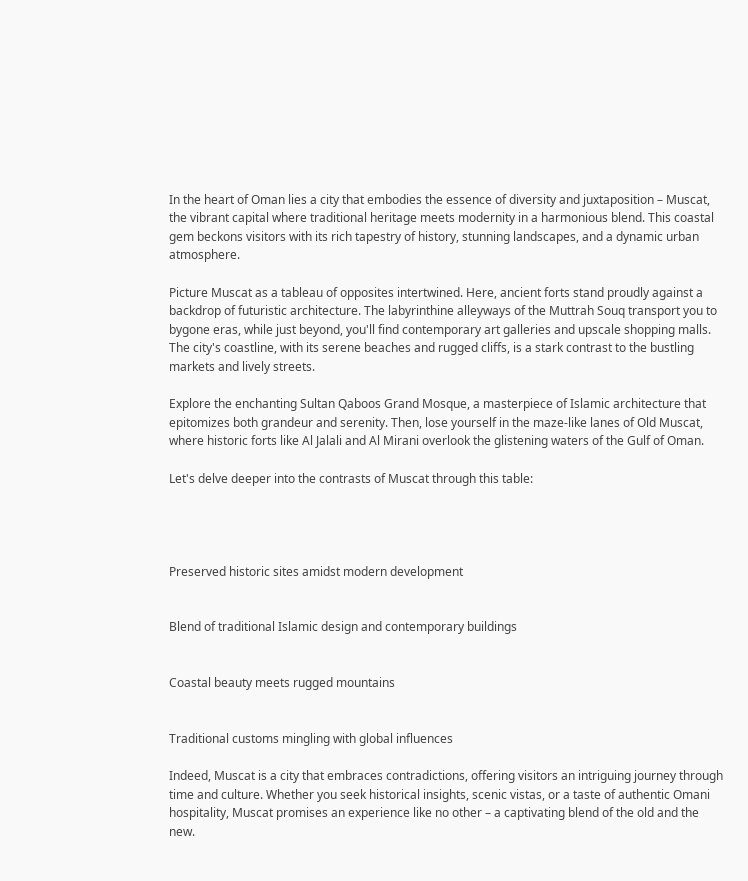In the heart of Oman lies a city that embodies the essence of diversity and juxtaposition – Muscat, the vibrant capital where traditional heritage meets modernity in a harmonious blend. This coastal gem beckons visitors with its rich tapestry of history, stunning landscapes, and a dynamic urban atmosphere.

Picture Muscat as a tableau of opposites intertwined. Here, ancient forts stand proudly against a backdrop of futuristic architecture. The labyrinthine alleyways of the Muttrah Souq transport you to bygone eras, while just beyond, you'll find contemporary art galleries and upscale shopping malls. The city's coastline, with its serene beaches and rugged cliffs, is a stark contrast to the bustling markets and lively streets.

Explore the enchanting Sultan Qaboos Grand Mosque, a masterpiece of Islamic architecture that epitomizes both grandeur and serenity. Then, lose yourself in the maze-like lanes of Old Muscat, where historic forts like Al Jalali and Al Mirani overlook the glistening waters of the Gulf of Oman.

Let's delve deeper into the contrasts of Muscat through this table:




Preserved historic sites amidst modern development


Blend of traditional Islamic design and contemporary buildings


Coastal beauty meets rugged mountains


Traditional customs mingling with global influences

Indeed, Muscat is a city that embraces contradictions, offering visitors an intriguing journey through time and culture. Whether you seek historical insights, scenic vistas, or a taste of authentic Omani hospitality, Muscat promises an experience like no other – a captivating blend of the old and the new.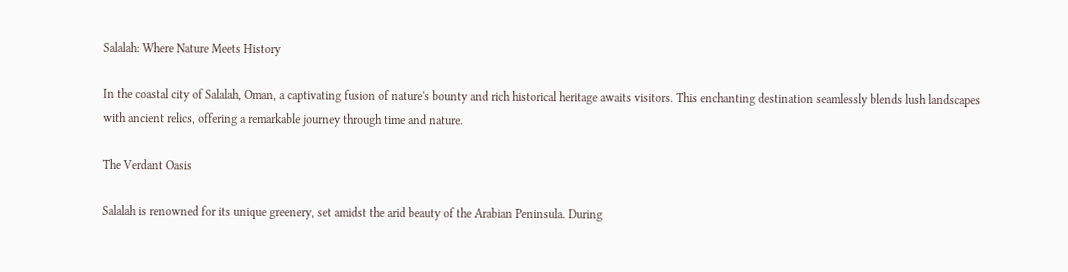Salalah: Where Nature Meets History

In the coastal city of Salalah, Oman, a captivating fusion of nature's bounty and rich historical heritage awaits visitors. This enchanting destination seamlessly blends lush landscapes with ancient relics, offering a remarkable journey through time and nature.

The Verdant Oasis

Salalah is renowned for its unique greenery, set amidst the arid beauty of the Arabian Peninsula. During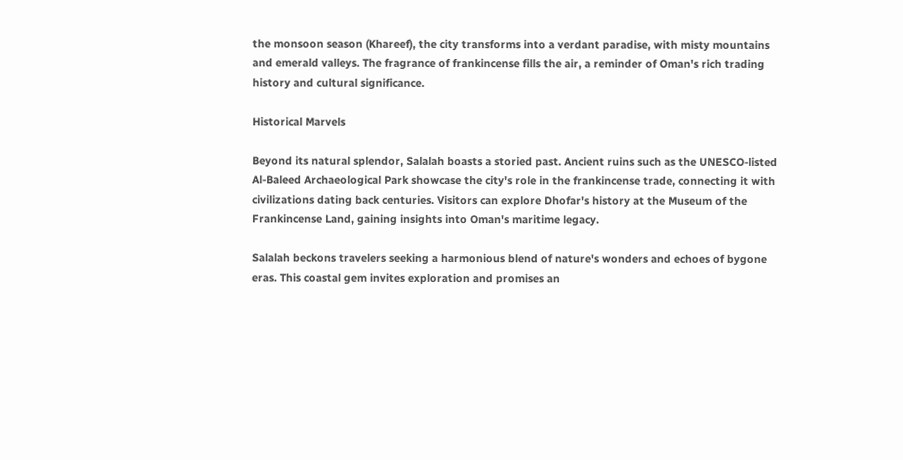the monsoon season (Khareef), the city transforms into a verdant paradise, with misty mountains and emerald valleys. The fragrance of frankincense fills the air, a reminder of Oman's rich trading history and cultural significance.

Historical Marvels

Beyond its natural splendor, Salalah boasts a storied past. Ancient ruins such as the UNESCO-listed Al-Baleed Archaeological Park showcase the city's role in the frankincense trade, connecting it with civilizations dating back centuries. Visitors can explore Dhofar's history at the Museum of the Frankincense Land, gaining insights into Oman's maritime legacy.

Salalah beckons travelers seeking a harmonious blend of nature's wonders and echoes of bygone eras. This coastal gem invites exploration and promises an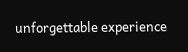unforgettable experience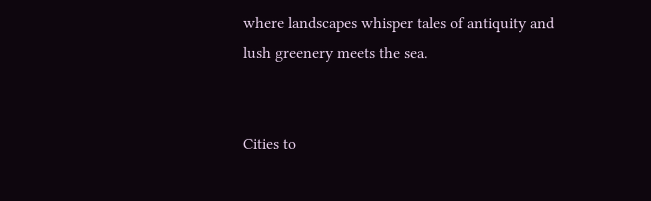where landscapes whisper tales of antiquity and lush greenery meets the sea.


Cities to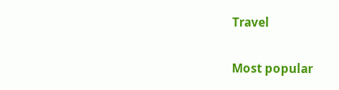Travel

Most popular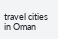travel cities in Oman